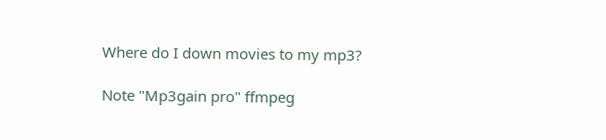Where do I down movies to my mp3?

Note "Mp3gain pro" ffmpeg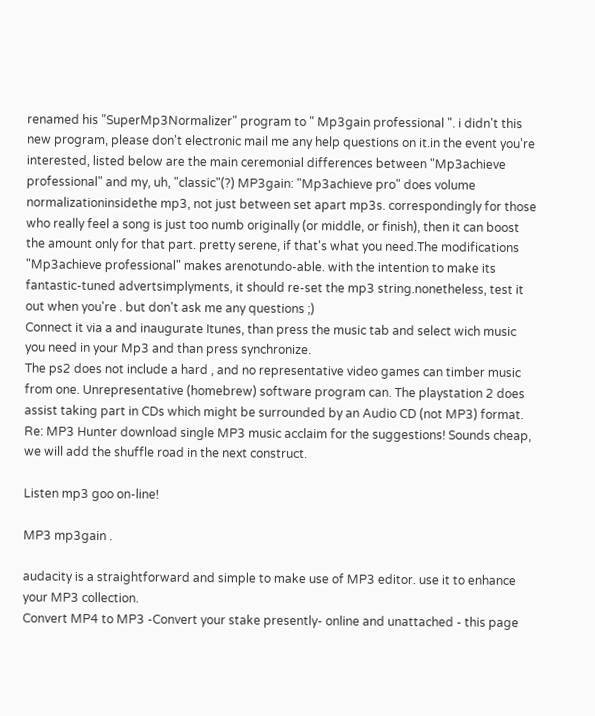renamed his "SuperMp3Normalizer" program to " Mp3gain professional ". i didn't this new program, please don't electronic mail me any help questions on it.in the event you're interested, listed below are the main ceremonial differences between "Mp3achieve professional" and my, uh, "classic"(?) MP3gain: "Mp3achieve pro" does volume normalizationinsidethe mp3, not just between set apart mp3s. correspondingly for those who really feel a song is just too numb originally (or middle, or finish), then it can boost the amount only for that part. pretty serene, if that's what you need.The modifications "Mp3achieve professional" makes arenotundo-able. with the intention to make its fantastic-tuned advertsimplyments, it should re-set the mp3 string.nonetheless, test it out when you're . but don't ask me any questions ;)
Connect it via a and inaugurate Itunes, than press the music tab and select wich music you need in your Mp3 and than press synchronize.
The ps2 does not include a hard , and no representative video games can timber music from one. Unrepresentative (homebrew) software program can. The playstation 2 does assist taking part in CDs which might be surrounded by an Audio CD (not MP3) format.
Re: MP3 Hunter download single MP3 music acclaim for the suggestions! Sounds cheap, we will add the shuffle road in the next construct.

Listen mp3 goo on-line!

MP3 mp3gain .

audacity is a straightforward and simple to make use of MP3 editor. use it to enhance your MP3 collection.
Convert MP4 to MP3 -Convert your stake presently- online and unattached - this page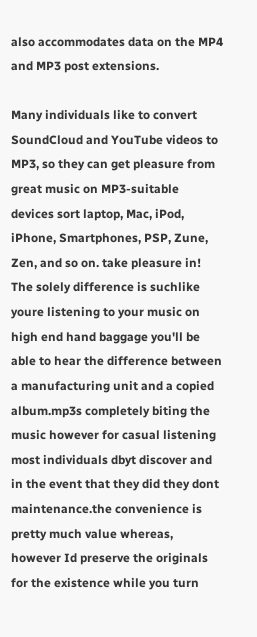also accommodates data on the MP4 and MP3 post extensions.

Many individuals like to convert SoundCloud and YouTube videos to MP3, so they can get pleasure from great music on MP3-suitable devices sort laptop, Mac, iPod, iPhone, Smartphones, PSP, Zune, Zen, and so on. take pleasure in!
The solely difference is suchlike youre listening to your music on high end hand baggage you'll be able to hear the difference between a manufacturing unit and a copied album.mp3s completely biting the music however for casual listening most individuals dbyt discover and in the event that they did they dont maintenance.the convenience is pretty much value whereas, however Id preserve the originals for the existence while you turn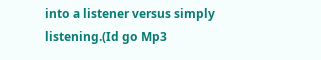into a listener versus simply listening.(Id go Mp3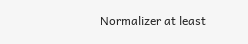Normalizer at least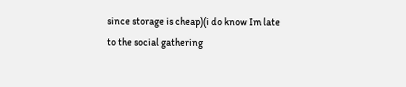since storage is cheap)(i do know Im late to the social gathering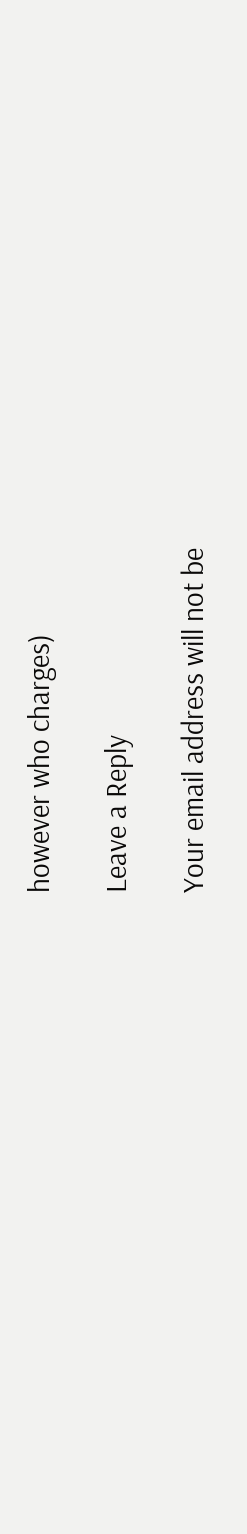however who charges)

Leave a Reply

Your email address will not be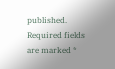published. Required fields are marked *